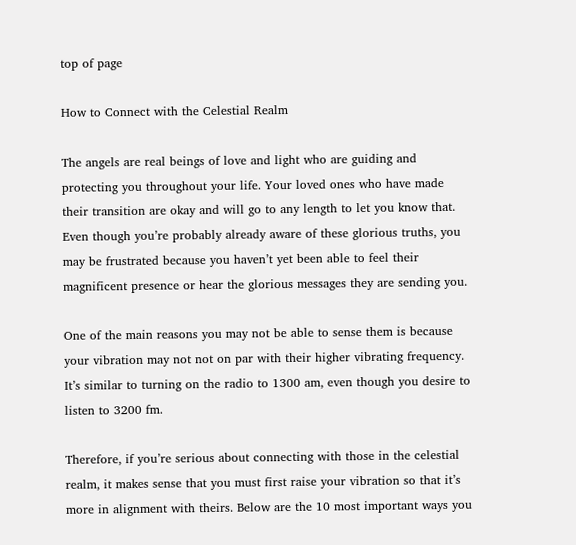top of page

How to Connect with the Celestial Realm

The angels are real beings of love and light who are guiding and protecting you throughout your life. Your loved ones who have made their transition are okay and will go to any length to let you know that. Even though you’re probably already aware of these glorious truths, you may be frustrated because you haven’t yet been able to feel their magnificent presence or hear the glorious messages they are sending you.

One of the main reasons you may not be able to sense them is because your vibration may not not on par with their higher vibrating frequency. It’s similar to turning on the radio to 1300 am, even though you desire to listen to 3200 fm.

Therefore, if you’re serious about connecting with those in the celestial realm, it makes sense that you must first raise your vibration so that it’s more in alignment with theirs. Below are the 10 most important ways you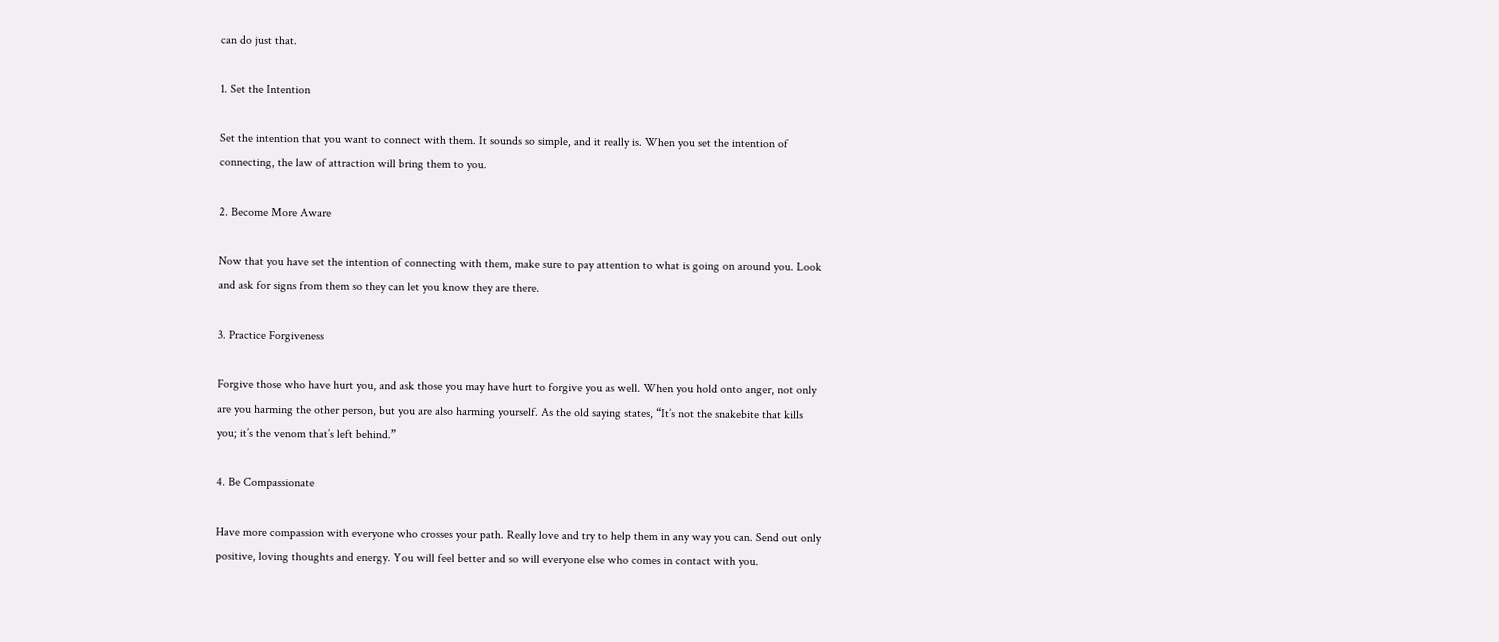can do just that.

1. Set the Intention

Set the intention that you want to connect with them. It sounds so simple, and it really is. When you set the intention of connecting, the law of attraction will bring them to you.

2. Become More Aware

Now that you have set the intention of connecting with them, make sure to pay attention to what is going on around you. Look and ask for signs from them so they can let you know they are there.

3. Practice Forgiveness

Forgive those who have hurt you, and ask those you may have hurt to forgive you as well. When you hold onto anger, not only are you harming the other person, but you are also harming yourself. As the old saying states, “It’s not the snakebite that kills you; it’s the venom that’s left behind.”

4. Be Compassionate

Have more compassion with everyone who crosses your path. Really love and try to help them in any way you can. Send out only positive, loving thoughts and energy. You will feel better and so will everyone else who comes in contact with you.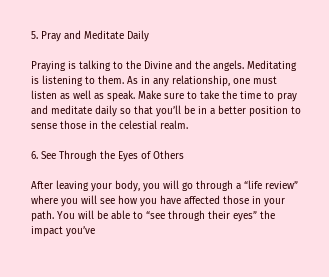5. Pray and Meditate Daily

Praying is talking to the Divine and the angels. Meditating is listening to them. As in any relationship, one must listen as well as speak. Make sure to take the time to pray and meditate daily so that you’ll be in a better position to sense those in the celestial realm.

6. See Through the Eyes of Others

After leaving your body, you will go through a “life review” where you will see how you have affected those in your path. You will be able to “see through their eyes” the impact you’ve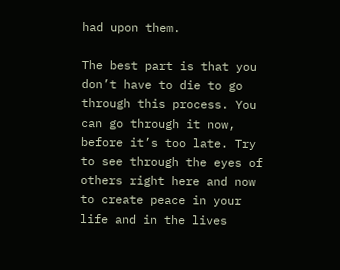had upon them.

The best part is that you don’t have to die to go through this process. You can go through it now, before it’s too late. Try to see through the eyes of others right here and now to create peace in your life and in the lives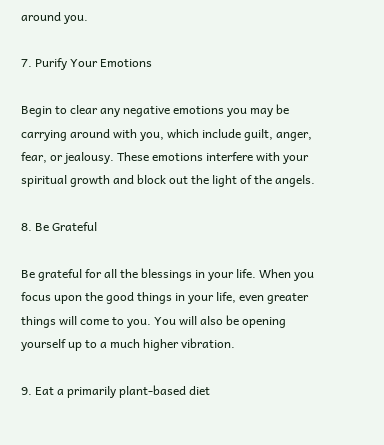around you.

7. Purify Your Emotions

Begin to clear any negative emotions you may be carrying around with you, which include guilt, anger, fear, or jealousy. These emotions interfere with your spiritual growth and block out the light of the angels.

8. Be Grateful

Be grateful for all the blessings in your life. When you focus upon the good things in your life, even greater things will come to you. You will also be opening yourself up to a much higher vibration.

9. Eat a primarily plant-based diet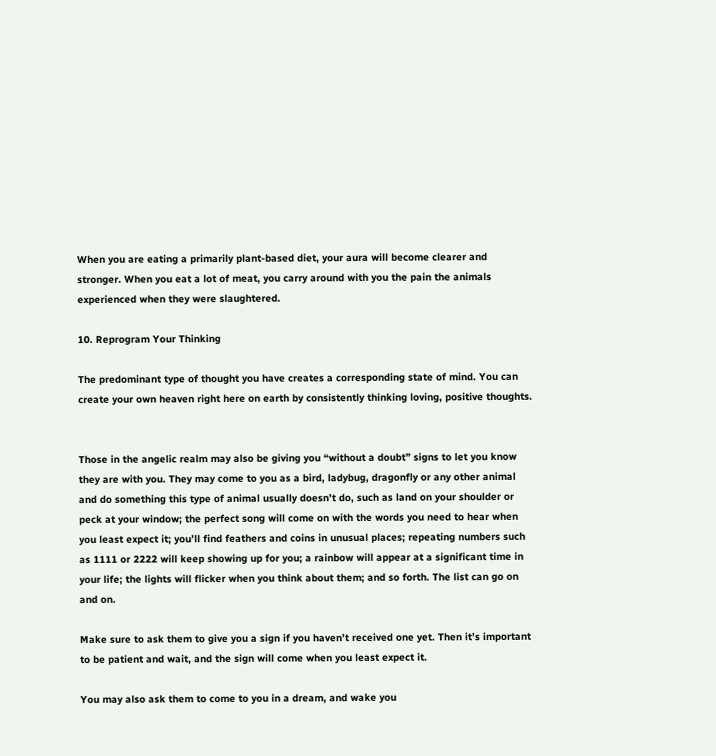When you are eating a primarily plant-based diet, your aura will become clearer and stronger. When you eat a lot of meat, you carry around with you the pain the animals experienced when they were slaughtered.

10. Reprogram Your Thinking

The predominant type of thought you have creates a corresponding state of mind. You can create your own heaven right here on earth by consistently thinking loving, positive thoughts.


Those in the angelic realm may also be giving you “without a doubt” signs to let you know they are with you. They may come to you as a bird, ladybug, dragonfly or any other animal and do something this type of animal usually doesn’t do, such as land on your shoulder or peck at your window; the perfect song will come on with the words you need to hear when you least expect it; you’ll find feathers and coins in unusual places; repeating numbers such as 1111 or 2222 will keep showing up for you; a rainbow will appear at a significant time in your life; the lights will flicker when you think about them; and so forth. The list can go on and on.

Make sure to ask them to give you a sign if you haven’t received one yet. Then it’s important to be patient and wait, and the sign will come when you least expect it.

You may also ask them to come to you in a dream, and wake you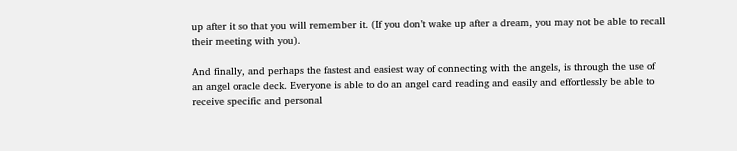up after it so that you will remember it. (If you don’t wake up after a dream, you may not be able to recall their meeting with you).

And finally, and perhaps the fastest and easiest way of connecting with the angels, is through the use of an angel oracle deck. Everyone is able to do an angel card reading and easily and effortlessly be able to receive specific and personal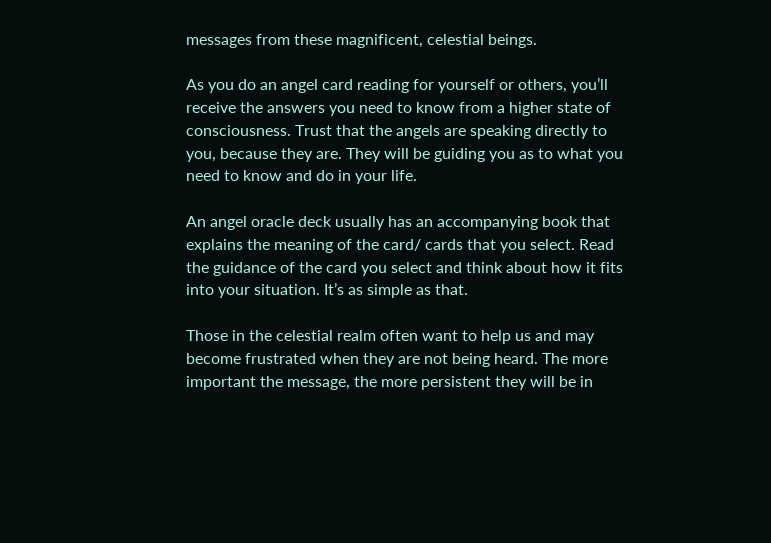messages from these magnificent, celestial beings.

As you do an angel card reading for yourself or others, you’ll receive the answers you need to know from a higher state of consciousness. Trust that the angels are speaking directly to you, because they are. They will be guiding you as to what you need to know and do in your life.

An angel oracle deck usually has an accompanying book that explains the meaning of the card/ cards that you select. Read the guidance of the card you select and think about how it fits into your situation. It’s as simple as that.

Those in the celestial realm often want to help us and may become frustrated when they are not being heard. The more important the message, the more persistent they will be in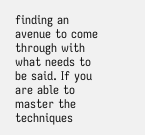finding an avenue to come through with what needs to be said. If you are able to master the techniques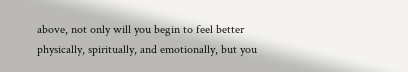above, not only will you begin to feel better physically, spiritually, and emotionally, but you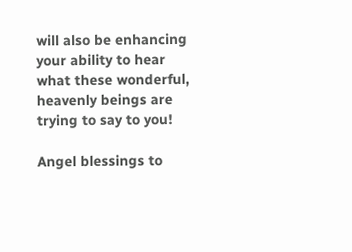will also be enhancing your ability to hear what these wonderful, heavenly beings are trying to say to you!

Angel blessings to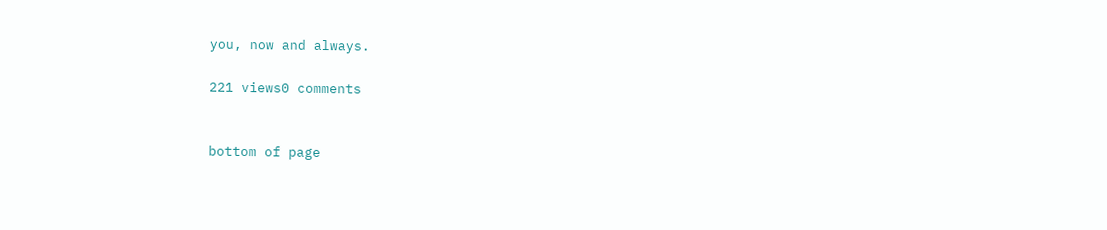you, now and always.

221 views0 comments


bottom of page